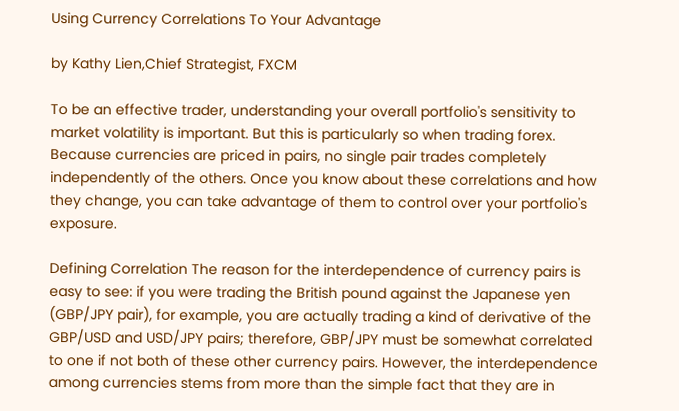Using Currency Correlations To Your Advantage

by Kathy Lien,Chief Strategist, FXCM

To be an effective trader, understanding your overall portfolio's sensitivity to market volatility is important. But this is particularly so when trading forex. Because currencies are priced in pairs, no single pair trades completely independently of the others. Once you know about these correlations and how they change, you can take advantage of them to control over your portfolio's exposure.

Defining Correlation The reason for the interdependence of currency pairs is easy to see: if you were trading the British pound against the Japanese yen (GBP/JPY pair), for example, you are actually trading a kind of derivative of the GBP/USD and USD/JPY pairs; therefore, GBP/JPY must be somewhat correlated to one if not both of these other currency pairs. However, the interdependence among currencies stems from more than the simple fact that they are in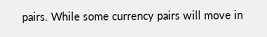pairs. While some currency pairs will move in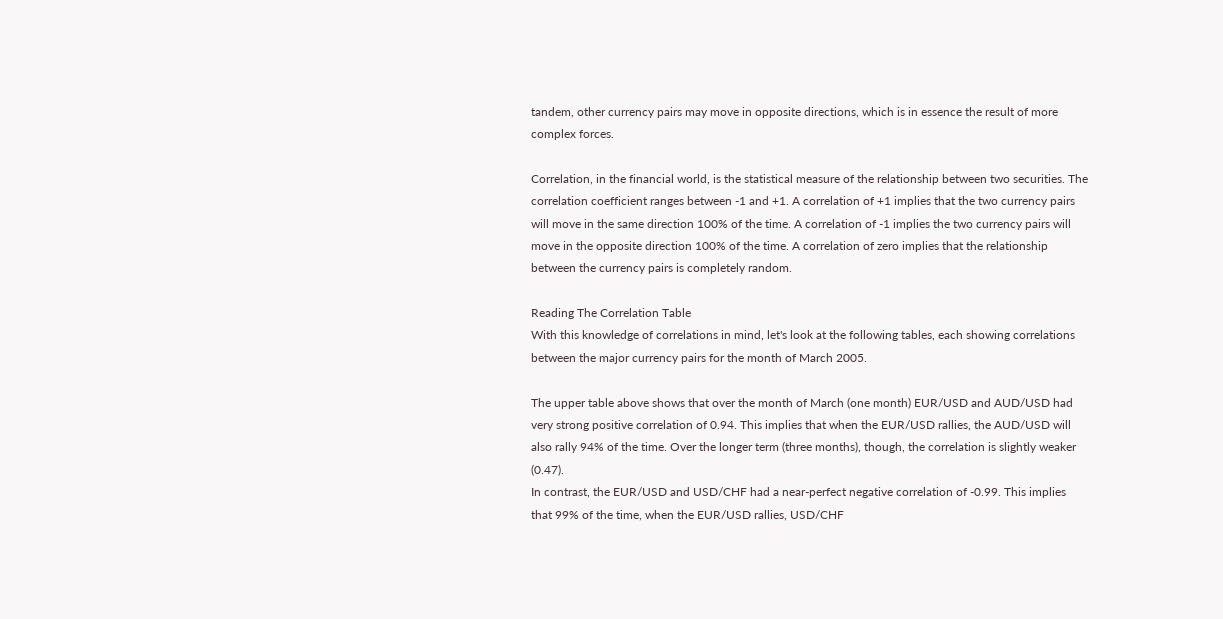tandem, other currency pairs may move in opposite directions, which is in essence the result of more complex forces.

Correlation, in the financial world, is the statistical measure of the relationship between two securities. The correlation coefficient ranges between -1 and +1. A correlation of +1 implies that the two currency pairs will move in the same direction 100% of the time. A correlation of -1 implies the two currency pairs will move in the opposite direction 100% of the time. A correlation of zero implies that the relationship between the currency pairs is completely random.

Reading The Correlation Table
With this knowledge of correlations in mind, let's look at the following tables, each showing correlations between the major currency pairs for the month of March 2005.

The upper table above shows that over the month of March (one month) EUR/USD and AUD/USD had very strong positive correlation of 0.94. This implies that when the EUR/USD rallies, the AUD/USD will also rally 94% of the time. Over the longer term (three months), though, the correlation is slightly weaker (0.47).
In contrast, the EUR/USD and USD/CHF had a near-perfect negative correlation of -0.99. This implies that 99% of the time, when the EUR/USD rallies, USD/CHF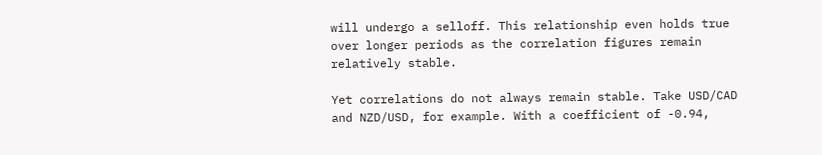will undergo a selloff. This relationship even holds true over longer periods as the correlation figures remain relatively stable.

Yet correlations do not always remain stable. Take USD/CAD and NZD/USD, for example. With a coefficient of -0.94,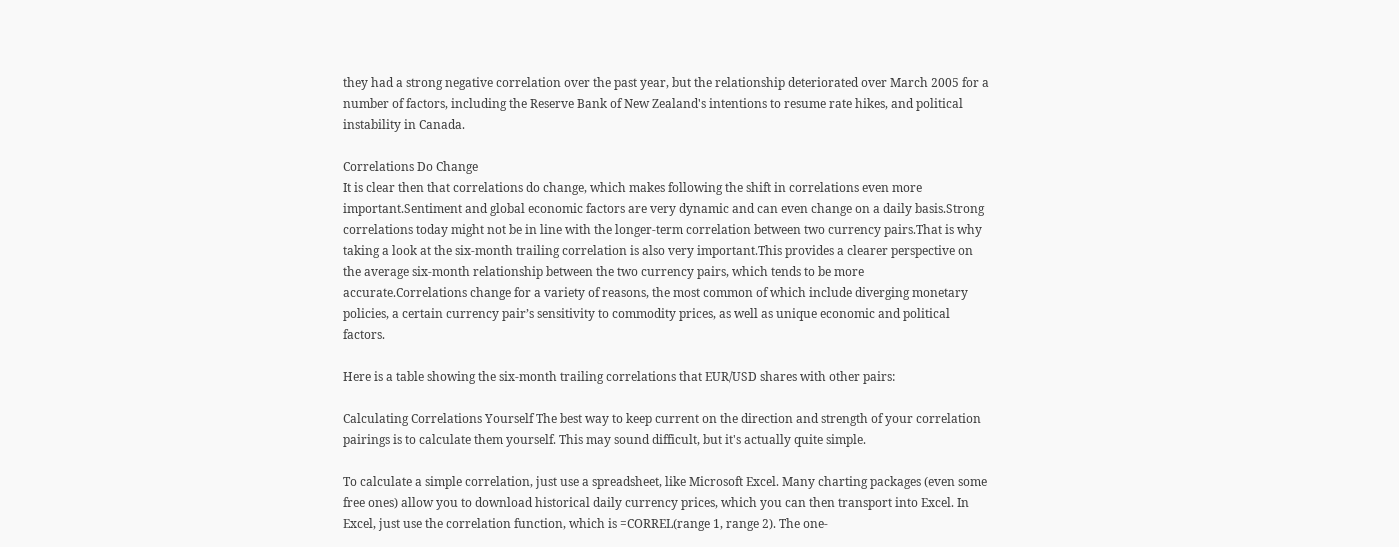they had a strong negative correlation over the past year, but the relationship deteriorated over March 2005 for a number of factors, including the Reserve Bank of New Zealand's intentions to resume rate hikes, and political instability in Canada.

Correlations Do Change
It is clear then that correlations do change, which makes following the shift in correlations even more important.Sentiment and global economic factors are very dynamic and can even change on a daily basis.Strong correlations today might not be in line with the longer-term correlation between two currency pairs.That is why taking a look at the six-month trailing correlation is also very important.This provides a clearer perspective on the average six-month relationship between the two currency pairs, which tends to be more accurate.Correlations change for a variety of reasons, the most common of which include diverging monetary policies, a certain currency pair’s sensitivity to commodity prices, as well as unique economic and political factors.

Here is a table showing the six-month trailing correlations that EUR/USD shares with other pairs:

Calculating Correlations Yourself The best way to keep current on the direction and strength of your correlation pairings is to calculate them yourself. This may sound difficult, but it's actually quite simple.

To calculate a simple correlation, just use a spreadsheet, like Microsoft Excel. Many charting packages (even some free ones) allow you to download historical daily currency prices, which you can then transport into Excel. In Excel, just use the correlation function, which is =CORREL(range 1, range 2). The one-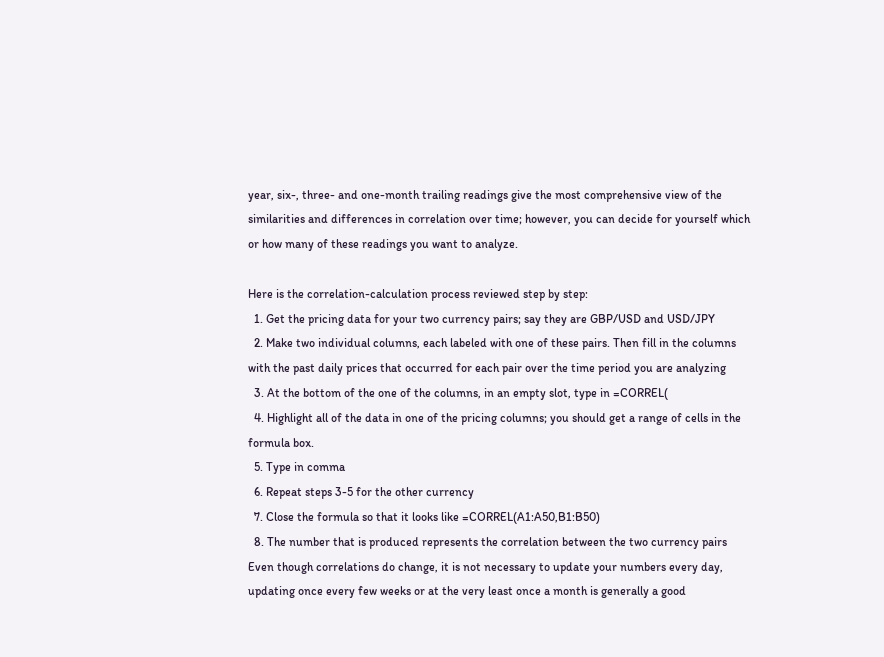year, six-, three- and one-month trailing readings give the most comprehensive view of the similarities and differences in correlation over time; however, you can decide for yourself which or how many of these readings you want to analyze.

Here is the correlation-calculation process reviewed step by step:
  1. Get the pricing data for your two currency pairs; say they are GBP/USD and USD/JPY
  2. Make two individual columns, each labeled with one of these pairs. Then fill in the columns with the past daily prices that occurred for each pair over the time period you are analyzing
  3. At the bottom of the one of the columns, in an empty slot, type in =CORREL(
  4. Highlight all of the data in one of the pricing columns; you should get a range of cells in the formula box.
  5. Type in comma
  6. Repeat steps 3-5 for the other currency
  7. Close the formula so that it looks like =CORREL(A1:A50,B1:B50)
  8. The number that is produced represents the correlation between the two currency pairs
Even though correlations do change, it is not necessary to update your numbers every day, updating once every few weeks or at the very least once a month is generally a good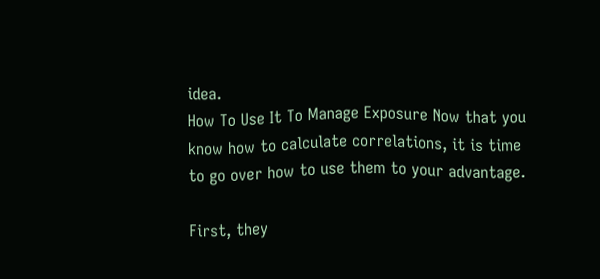idea.
How To Use It To Manage Exposure Now that you know how to calculate correlations, it is time to go over how to use them to your advantage.

First, they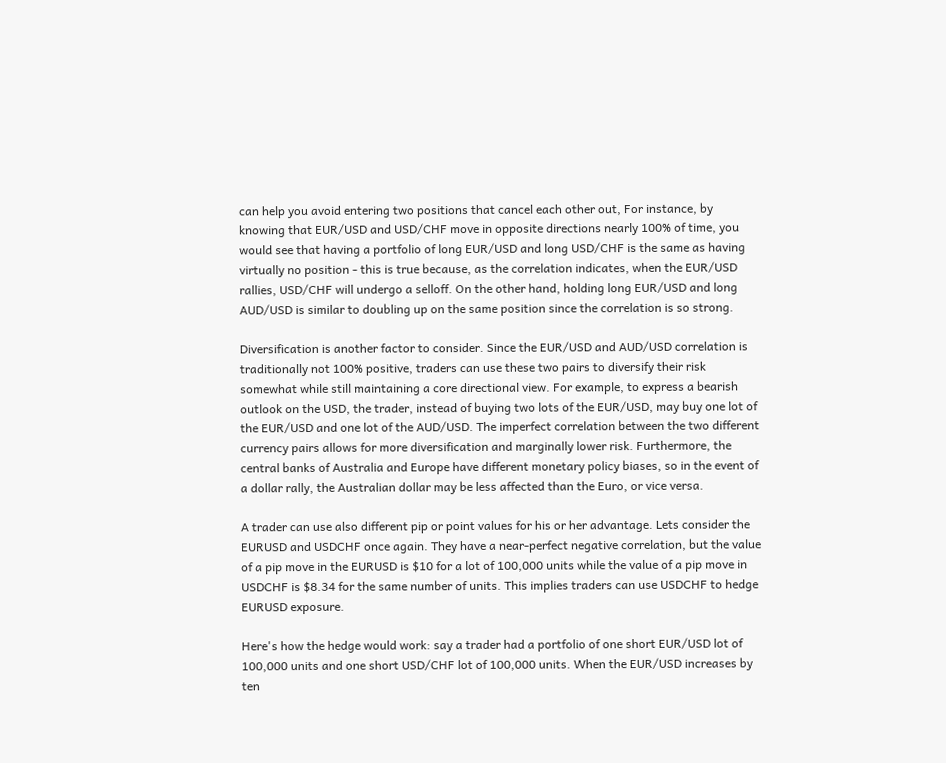can help you avoid entering two positions that cancel each other out, For instance, by knowing that EUR/USD and USD/CHF move in opposite directions nearly 100% of time, you would see that having a portfolio of long EUR/USD and long USD/CHF is the same as having virtually no position - this is true because, as the correlation indicates, when the EUR/USD rallies, USD/CHF will undergo a selloff. On the other hand, holding long EUR/USD and long AUD/USD is similar to doubling up on the same position since the correlation is so strong.

Diversification is another factor to consider. Since the EUR/USD and AUD/USD correlation is traditionally not 100% positive, traders can use these two pairs to diversify their risk somewhat while still maintaining a core directional view. For example, to express a bearish outlook on the USD, the trader, instead of buying two lots of the EUR/USD, may buy one lot of the EUR/USD and one lot of the AUD/USD. The imperfect correlation between the two different currency pairs allows for more diversification and marginally lower risk. Furthermore, the central banks of Australia and Europe have different monetary policy biases, so in the event of a dollar rally, the Australian dollar may be less affected than the Euro, or vice versa.

A trader can use also different pip or point values for his or her advantage. Lets consider the EURUSD and USDCHF once again. They have a near-perfect negative correlation, but the value of a pip move in the EURUSD is $10 for a lot of 100,000 units while the value of a pip move in USDCHF is $8.34 for the same number of units. This implies traders can use USDCHF to hedge EURUSD exposure.

Here's how the hedge would work: say a trader had a portfolio of one short EUR/USD lot of 100,000 units and one short USD/CHF lot of 100,000 units. When the EUR/USD increases by ten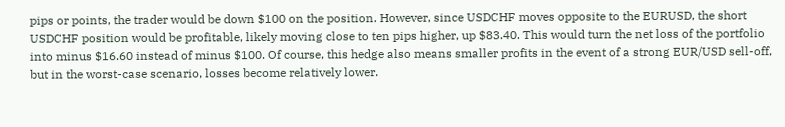pips or points, the trader would be down $100 on the position. However, since USDCHF moves opposite to the EURUSD, the short USDCHF position would be profitable, likely moving close to ten pips higher, up $83.40. This would turn the net loss of the portfolio into minus $16.60 instead of minus $100. Of course, this hedge also means smaller profits in the event of a strong EUR/USD sell-off, but in the worst-case scenario, losses become relatively lower.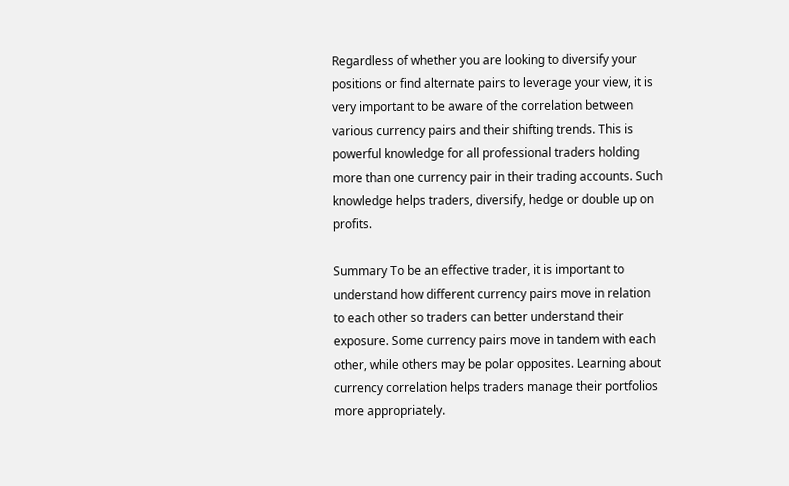Regardless of whether you are looking to diversify your positions or find alternate pairs to leverage your view, it is very important to be aware of the correlation between various currency pairs and their shifting trends. This is powerful knowledge for all professional traders holding more than one currency pair in their trading accounts. Such knowledge helps traders, diversify, hedge or double up on profits.

Summary To be an effective trader, it is important to understand how different currency pairs move in relation to each other so traders can better understand their exposure. Some currency pairs move in tandem with each other, while others may be polar opposites. Learning about currency correlation helps traders manage their portfolios more appropriately.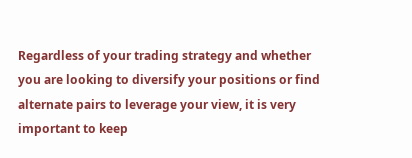Regardless of your trading strategy and whether you are looking to diversify your positions or find alternate pairs to leverage your view, it is very important to keep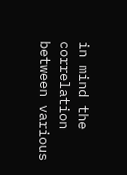in mind the correlation between various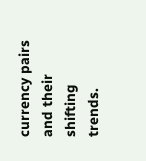currency pairs and their shifting trends.